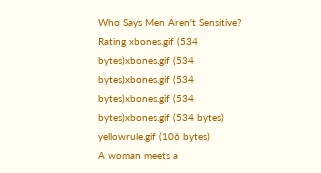Who Says Men Aren't Sensitive?
Rating xbones.gif (534 bytes)xbones.gif (534 bytes)xbones.gif (534 bytes)xbones.gif (534 bytes)xbones.gif (534 bytes)
yellowrule.gif (106 bytes)
A woman meets a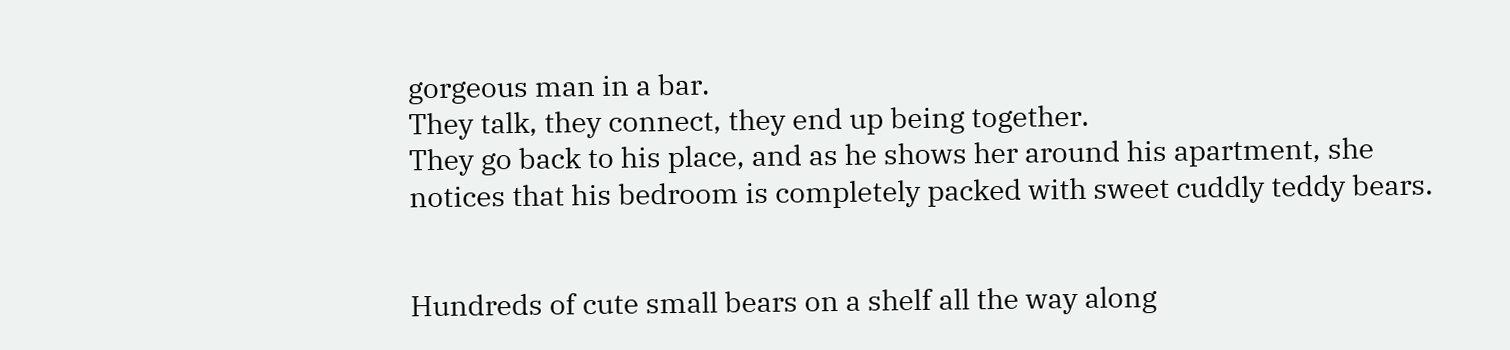gorgeous man in a bar.
They talk, they connect, they end up being together.
They go back to his place, and as he shows her around his apartment, she
notices that his bedroom is completely packed with sweet cuddly teddy bears.


Hundreds of cute small bears on a shelf all the way along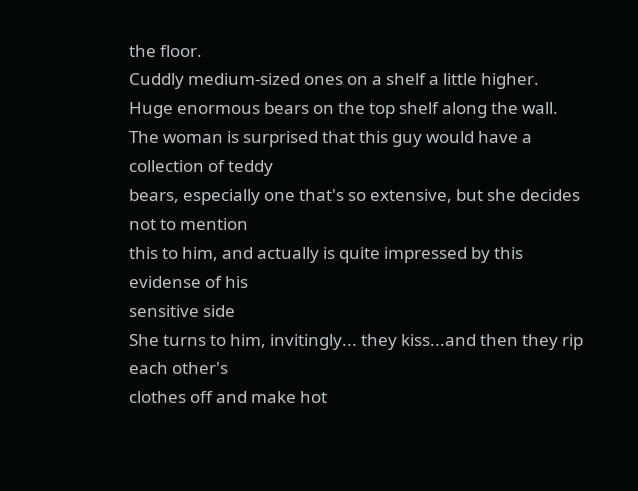the floor.
Cuddly medium-sized ones on a shelf a little higher.
Huge enormous bears on the top shelf along the wall.
The woman is surprised that this guy would have a collection of teddy
bears, especially one that's so extensive, but she decides not to mention
this to him, and actually is quite impressed by this evidense of his
sensitive side
She turns to him, invitingly... they kiss...and then they rip each other's
clothes off and make hot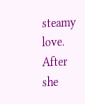steamy love.
After she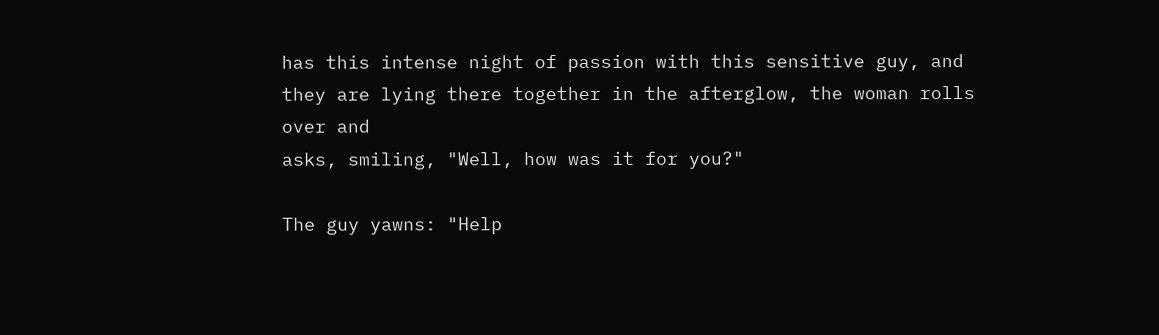has this intense night of passion with this sensitive guy, and
they are lying there together in the afterglow, the woman rolls over and
asks, smiling, "Well, how was it for you?"

The guy yawns: "Help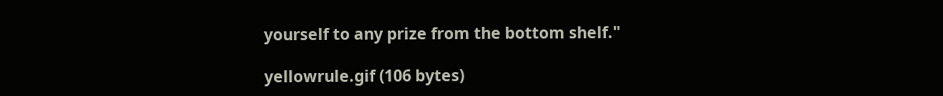yourself to any prize from the bottom shelf."

yellowrule.gif (106 bytes)